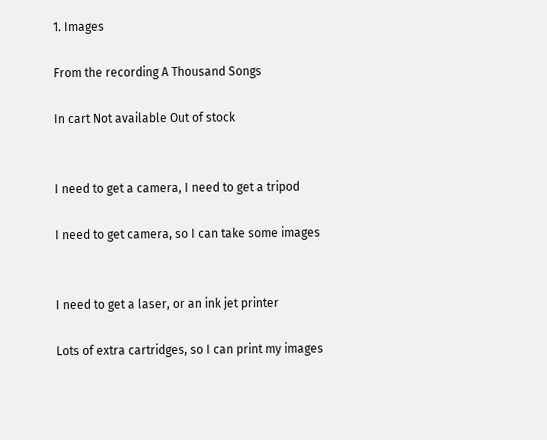1. Images

From the recording A Thousand Songs

In cart Not available Out of stock


I need to get a camera, I need to get a tripod

I need to get camera, so I can take some images


I need to get a laser, or an ink jet printer

Lots of extra cartridges, so I can print my images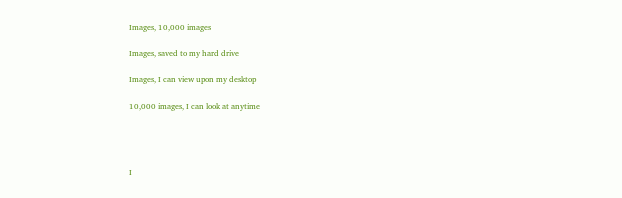Images, 10,000 images

Images, saved to my hard drive

Images, I can view upon my desktop

10,000 images, I can look at anytime




I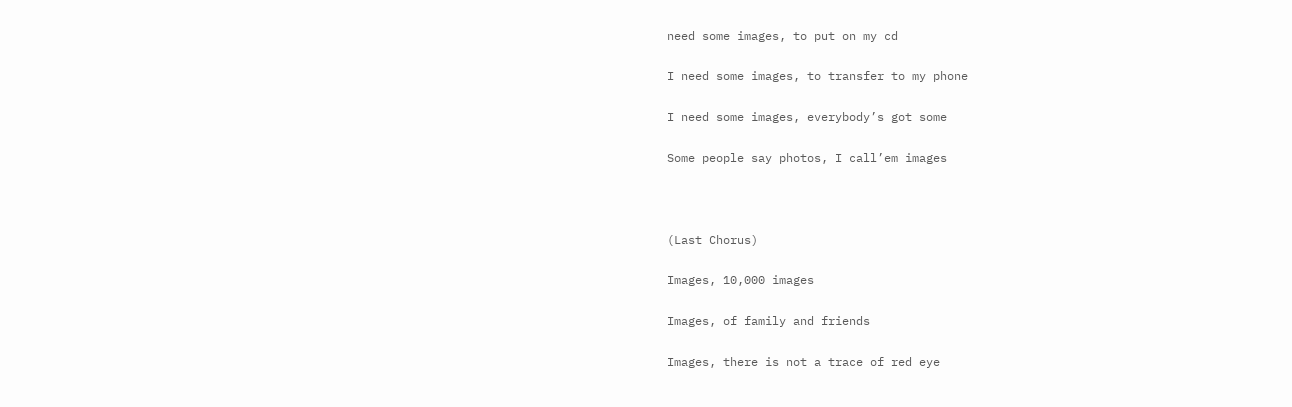need some images, to put on my cd

I need some images, to transfer to my phone

I need some images, everybody’s got some

Some people say photos, I call’em images



(Last Chorus)

Images, 10,000 images

Images, of family and friends

Images, there is not a trace of red eye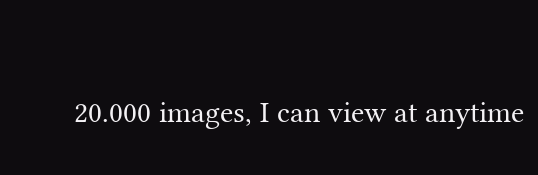20.000 images, I can view at anytime